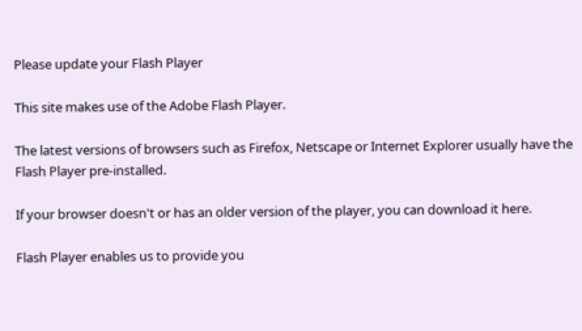Please update your Flash Player

This site makes use of the Adobe Flash Player.

The latest versions of browsers such as Firefox, Netscape or Internet Explorer usually have the Flash Player pre-installed.

If your browser doesn't or has an older version of the player, you can download it here.

Flash Player enables us to provide you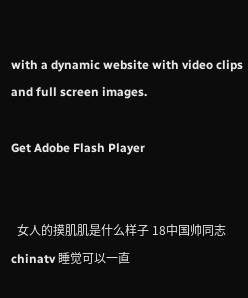with a dynamic website with video clips and full screen images.

Get Adobe Flash Player


  女人的摸肌肌是什么样子 18中国帅同志chinatv 睡觉可以一直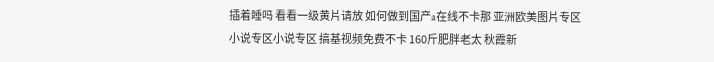插着睡吗 看看一级黄片请放 如何做到国产a在线不卡那 亚洲欧美图片专区小说专区小说专区 搞基视频免费不卡 160斤肥胖老太 秋霞新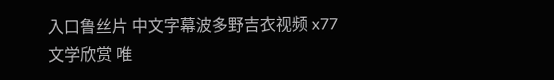入口鲁丝片 中文字幕波多野吉衣视频 x77 文学欣赏 唯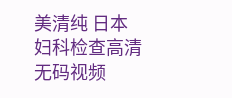美清纯 日本妇科检查高清无码视频